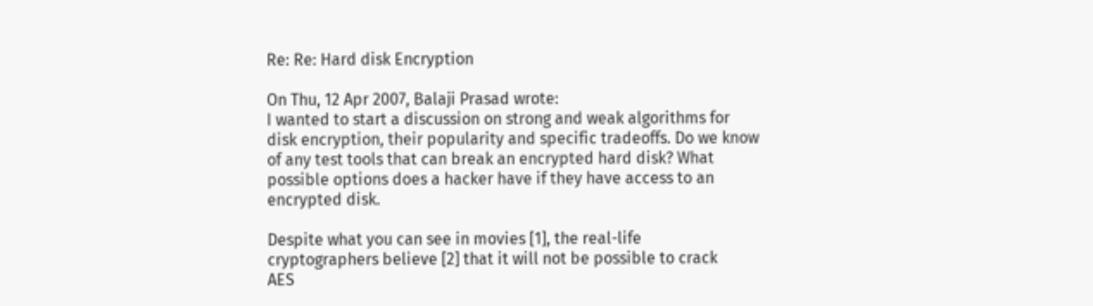Re: Re: Hard disk Encryption

On Thu, 12 Apr 2007, Balaji Prasad wrote:
I wanted to start a discussion on strong and weak algorithms for
disk encryption, their popularity and specific tradeoffs. Do we know
of any test tools that can break an encrypted hard disk? What
possible options does a hacker have if they have access to an
encrypted disk.

Despite what you can see in movies [1], the real-life
cryptographers believe [2] that it will not be possible to crack
AES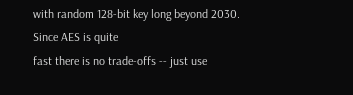with random 128-bit key long beyond 2030. Since AES is quite
fast there is no trade-offs -- just use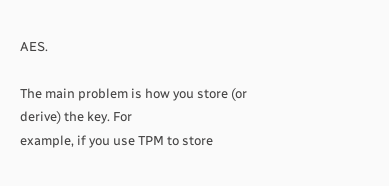AES.

The main problem is how you store (or derive) the key. For
example, if you use TPM to store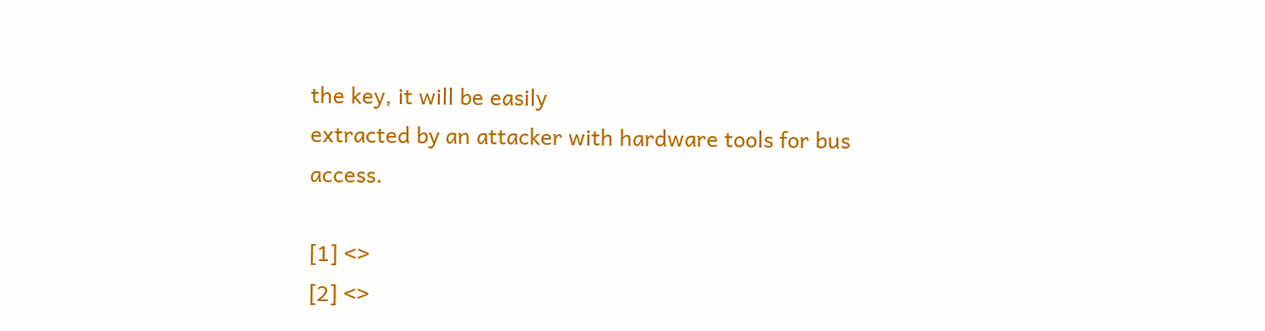the key, it will be easily
extracted by an attacker with hardware tools for bus access.

[1] <>
[2] <>